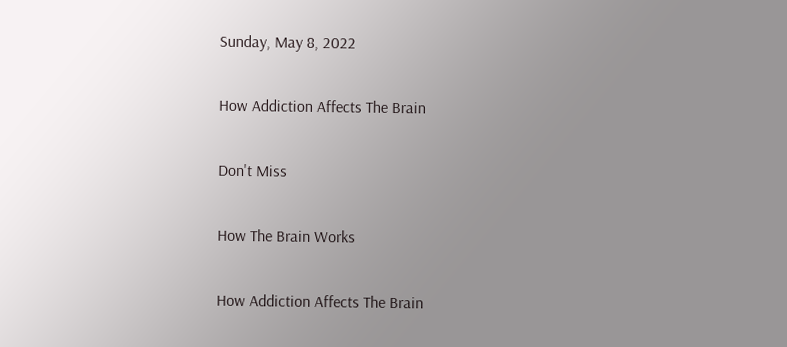Sunday, May 8, 2022

How Addiction Affects The Brain

Don't Miss

How The Brain Works

How Addiction Affects The Brain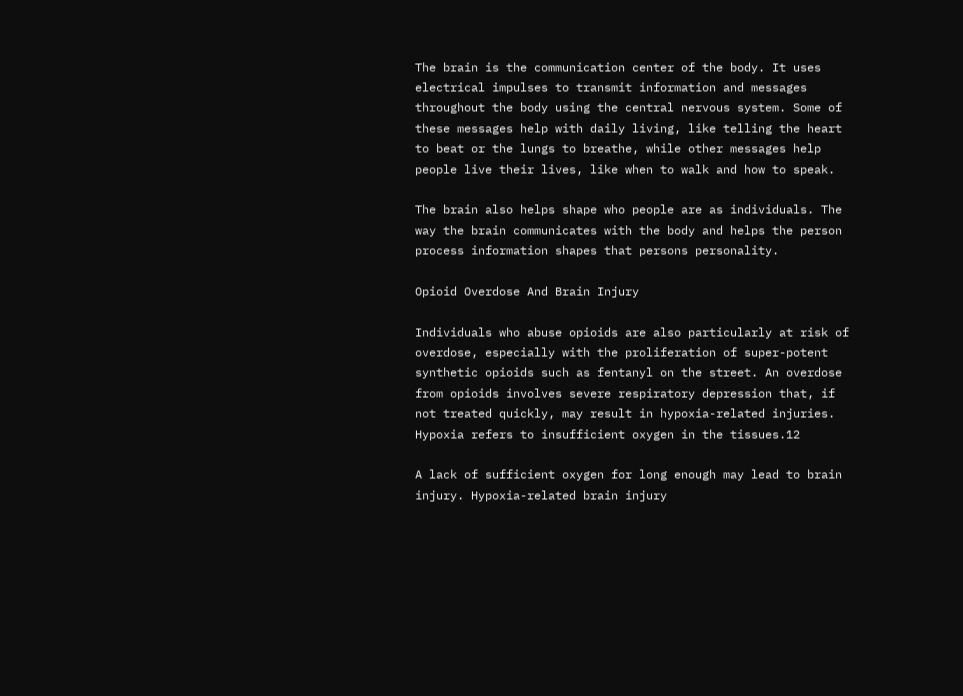The brain is the communication center of the body. It uses electrical impulses to transmit information and messages throughout the body using the central nervous system. Some of these messages help with daily living, like telling the heart to beat or the lungs to breathe, while other messages help people live their lives, like when to walk and how to speak.

The brain also helps shape who people are as individuals. The way the brain communicates with the body and helps the person process information shapes that persons personality.

Opioid Overdose And Brain Injury

Individuals who abuse opioids are also particularly at risk of overdose, especially with the proliferation of super-potent synthetic opioids such as fentanyl on the street. An overdose from opioids involves severe respiratory depression that, if not treated quickly, may result in hypoxia-related injuries. Hypoxia refers to insufficient oxygen in the tissues.12

A lack of sufficient oxygen for long enough may lead to brain injury. Hypoxia-related brain injury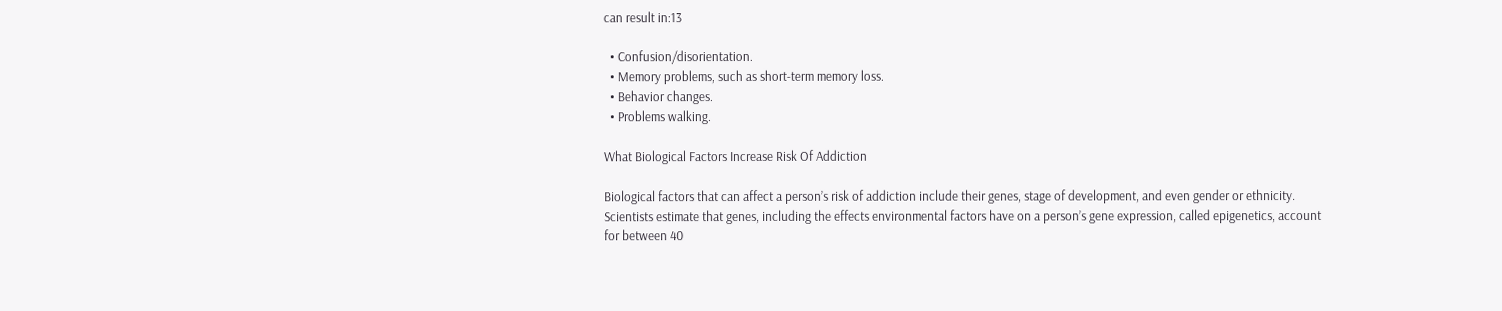can result in:13

  • Confusion/disorientation.
  • Memory problems, such as short-term memory loss.
  • Behavior changes.
  • Problems walking.

What Biological Factors Increase Risk Of Addiction

Biological factors that can affect a person’s risk of addiction include their genes, stage of development, and even gender or ethnicity. Scientists estimate that genes, including the effects environmental factors have on a person’s gene expression, called epigenetics, account for between 40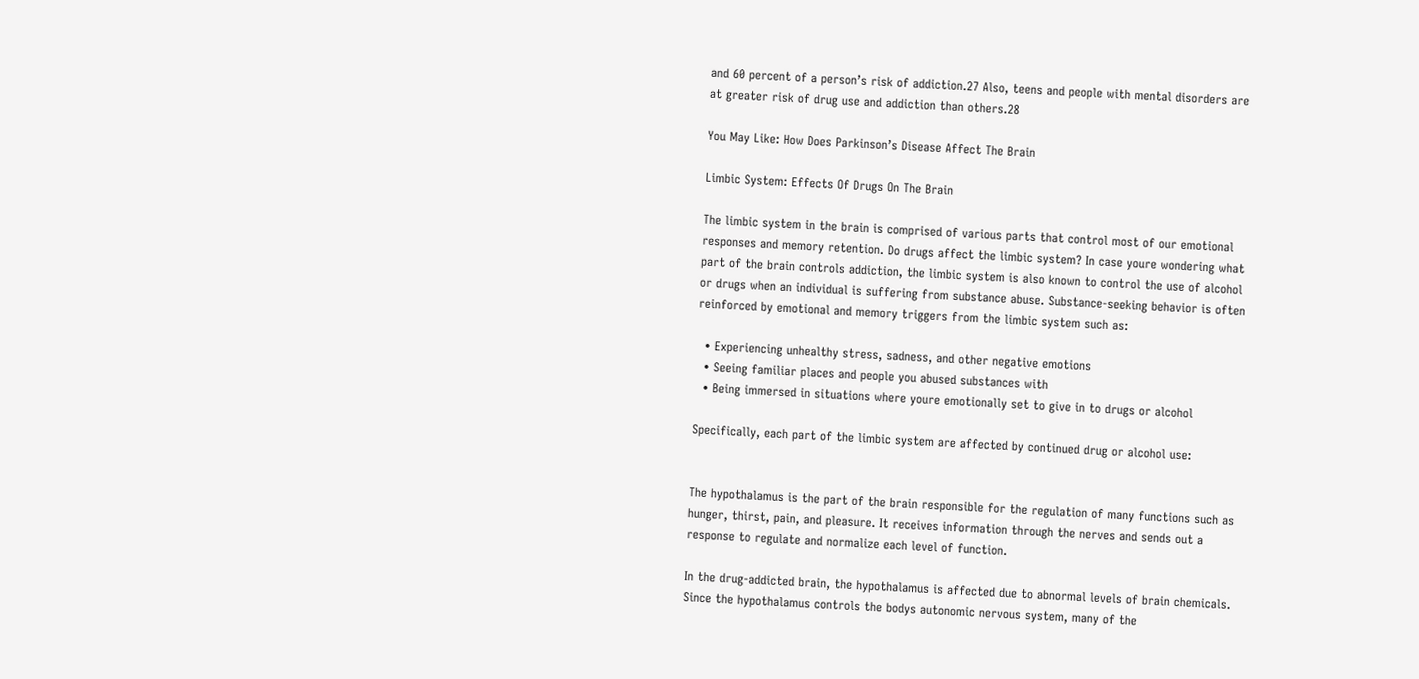and 60 percent of a person’s risk of addiction.27 Also, teens and people with mental disorders are at greater risk of drug use and addiction than others.28

You May Like: How Does Parkinson’s Disease Affect The Brain

Limbic System: Effects Of Drugs On The Brain

The limbic system in the brain is comprised of various parts that control most of our emotional responses and memory retention. Do drugs affect the limbic system? In case youre wondering what part of the brain controls addiction, the limbic system is also known to control the use of alcohol or drugs when an individual is suffering from substance abuse. Substance-seeking behavior is often reinforced by emotional and memory triggers from the limbic system such as:

  • Experiencing unhealthy stress, sadness, and other negative emotions
  • Seeing familiar places and people you abused substances with
  • Being immersed in situations where youre emotionally set to give in to drugs or alcohol

Specifically, each part of the limbic system are affected by continued drug or alcohol use:


The hypothalamus is the part of the brain responsible for the regulation of many functions such as hunger, thirst, pain, and pleasure. It receives information through the nerves and sends out a response to regulate and normalize each level of function.

In the drug-addicted brain, the hypothalamus is affected due to abnormal levels of brain chemicals. Since the hypothalamus controls the bodys autonomic nervous system, many of the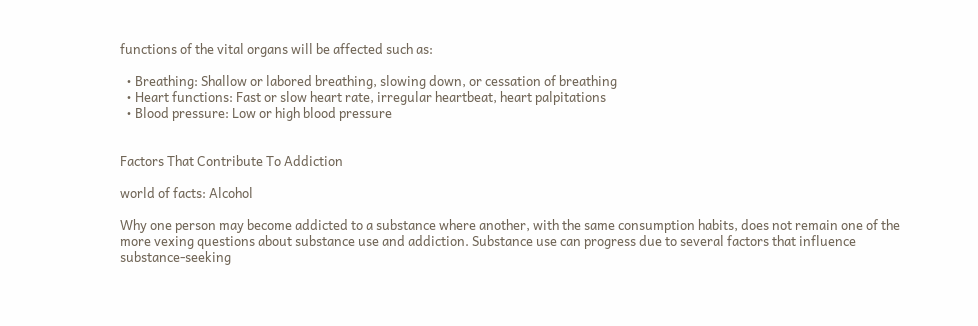functions of the vital organs will be affected such as:

  • Breathing: Shallow or labored breathing, slowing down, or cessation of breathing
  • Heart functions: Fast or slow heart rate, irregular heartbeat, heart palpitations
  • Blood pressure: Low or high blood pressure


Factors That Contribute To Addiction

world of facts: Alcohol

Why one person may become addicted to a substance where another, with the same consumption habits, does not remain one of the more vexing questions about substance use and addiction. Substance use can progress due to several factors that influence substance-seeking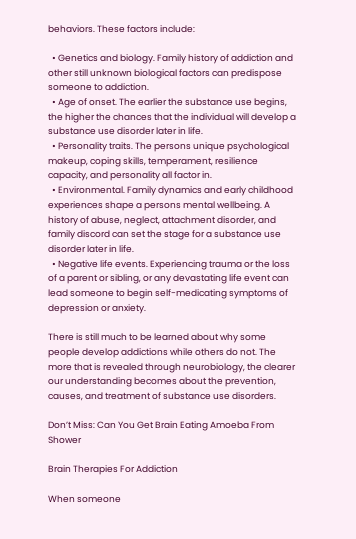behaviors. These factors include:

  • Genetics and biology. Family history of addiction and other still unknown biological factors can predispose someone to addiction.
  • Age of onset. The earlier the substance use begins, the higher the chances that the individual will develop a substance use disorder later in life.
  • Personality traits. The persons unique psychological makeup, coping skills, temperament, resilience capacity, and personality all factor in.
  • Environmental. Family dynamics and early childhood experiences shape a persons mental wellbeing. A history of abuse, neglect, attachment disorder, and family discord can set the stage for a substance use disorder later in life.
  • Negative life events. Experiencing trauma or the loss of a parent or sibling, or any devastating life event can lead someone to begin self-medicating symptoms of depression or anxiety.

There is still much to be learned about why some people develop addictions while others do not. The more that is revealed through neurobiology, the clearer our understanding becomes about the prevention, causes, and treatment of substance use disorders.

Don’t Miss: Can You Get Brain Eating Amoeba From Shower

Brain Therapies For Addiction

When someone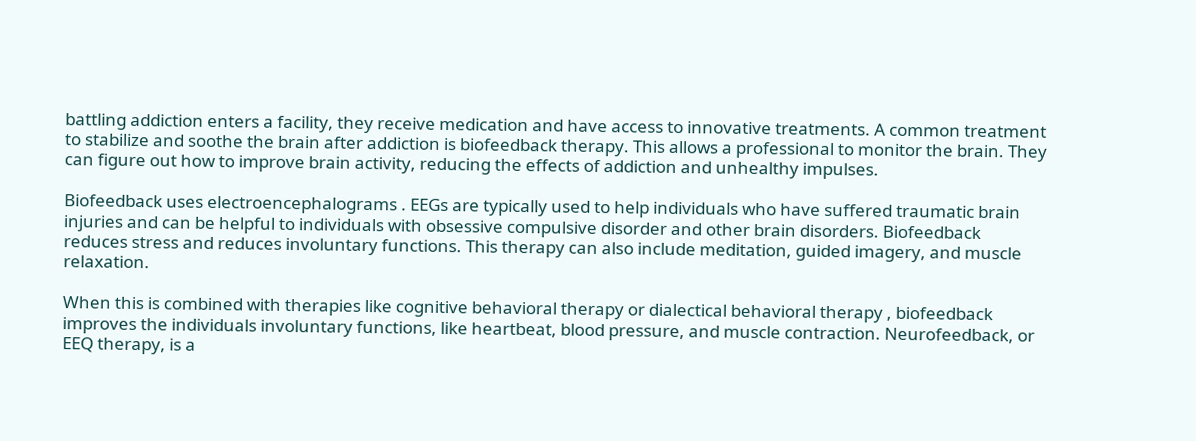battling addiction enters a facility, they receive medication and have access to innovative treatments. A common treatment to stabilize and soothe the brain after addiction is biofeedback therapy. This allows a professional to monitor the brain. They can figure out how to improve brain activity, reducing the effects of addiction and unhealthy impulses.

Biofeedback uses electroencephalograms . EEGs are typically used to help individuals who have suffered traumatic brain injuries and can be helpful to individuals with obsessive compulsive disorder and other brain disorders. Biofeedback reduces stress and reduces involuntary functions. This therapy can also include meditation, guided imagery, and muscle relaxation.

When this is combined with therapies like cognitive behavioral therapy or dialectical behavioral therapy , biofeedback improves the individuals involuntary functions, like heartbeat, blood pressure, and muscle contraction. Neurofeedback, or EEQ therapy, is a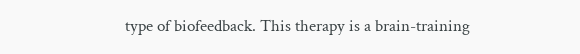type of biofeedback. This therapy is a brain-training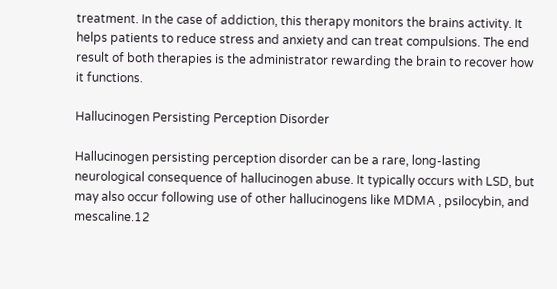treatment. In the case of addiction, this therapy monitors the brains activity. It helps patients to reduce stress and anxiety and can treat compulsions. The end result of both therapies is the administrator rewarding the brain to recover how it functions.

Hallucinogen Persisting Perception Disorder

Hallucinogen persisting perception disorder can be a rare, long-lasting neurological consequence of hallucinogen abuse. It typically occurs with LSD, but may also occur following use of other hallucinogens like MDMA , psilocybin, and mescaline.12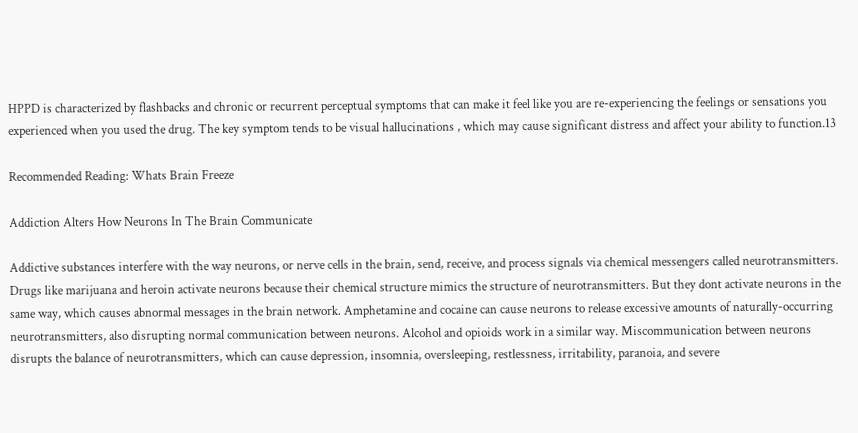HPPD is characterized by flashbacks and chronic or recurrent perceptual symptoms that can make it feel like you are re-experiencing the feelings or sensations you experienced when you used the drug. The key symptom tends to be visual hallucinations , which may cause significant distress and affect your ability to function.13

Recommended Reading: Whats Brain Freeze

Addiction Alters How Neurons In The Brain Communicate

Addictive substances interfere with the way neurons, or nerve cells in the brain, send, receive, and process signals via chemical messengers called neurotransmitters. Drugs like marijuana and heroin activate neurons because their chemical structure mimics the structure of neurotransmitters. But they dont activate neurons in the same way, which causes abnormal messages in the brain network. Amphetamine and cocaine can cause neurons to release excessive amounts of naturally-occurring neurotransmitters, also disrupting normal communication between neurons. Alcohol and opioids work in a similar way. Miscommunication between neurons disrupts the balance of neurotransmitters, which can cause depression, insomnia, oversleeping, restlessness, irritability, paranoia, and severe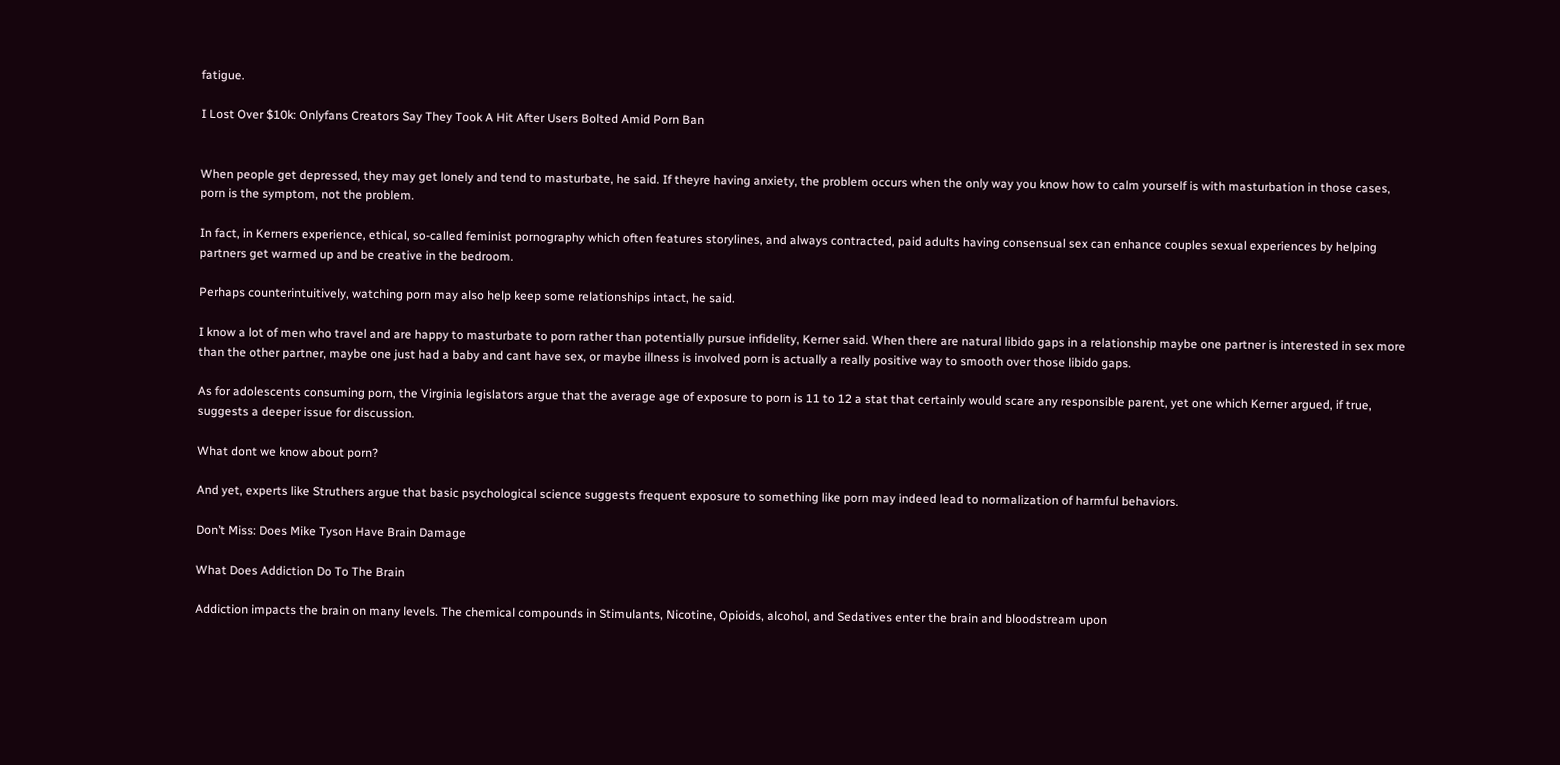fatigue.

I Lost Over $10k: Onlyfans Creators Say They Took A Hit After Users Bolted Amid Porn Ban


When people get depressed, they may get lonely and tend to masturbate, he said. If theyre having anxiety, the problem occurs when the only way you know how to calm yourself is with masturbation in those cases, porn is the symptom, not the problem.

In fact, in Kerners experience, ethical, so-called feminist pornography which often features storylines, and always contracted, paid adults having consensual sex can enhance couples sexual experiences by helping partners get warmed up and be creative in the bedroom.

Perhaps counterintuitively, watching porn may also help keep some relationships intact, he said.

I know a lot of men who travel and are happy to masturbate to porn rather than potentially pursue infidelity, Kerner said. When there are natural libido gaps in a relationship maybe one partner is interested in sex more than the other partner, maybe one just had a baby and cant have sex, or maybe illness is involved porn is actually a really positive way to smooth over those libido gaps.

As for adolescents consuming porn, the Virginia legislators argue that the average age of exposure to porn is 11 to 12 a stat that certainly would scare any responsible parent, yet one which Kerner argued, if true, suggests a deeper issue for discussion.

What dont we know about porn?

And yet, experts like Struthers argue that basic psychological science suggests frequent exposure to something like porn may indeed lead to normalization of harmful behaviors.

Don’t Miss: Does Mike Tyson Have Brain Damage

What Does Addiction Do To The Brain

Addiction impacts the brain on many levels. The chemical compounds in Stimulants, Nicotine, Opioids, alcohol, and Sedatives enter the brain and bloodstream upon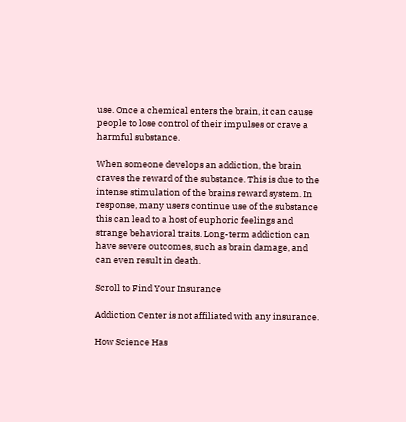use. Once a chemical enters the brain, it can cause people to lose control of their impulses or crave a harmful substance.

When someone develops an addiction, the brain craves the reward of the substance. This is due to the intense stimulation of the brains reward system. In response, many users continue use of the substance this can lead to a host of euphoric feelings and strange behavioral traits. Long-term addiction can have severe outcomes, such as brain damage, and can even result in death.

Scroll to Find Your Insurance

Addiction Center is not affiliated with any insurance.

How Science Has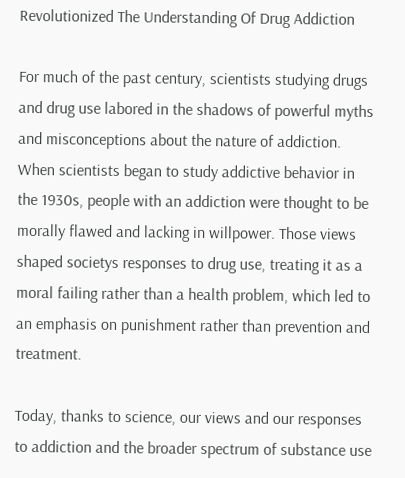Revolutionized The Understanding Of Drug Addiction

For much of the past century, scientists studying drugs and drug use labored in the shadows of powerful myths and misconceptions about the nature of addiction. When scientists began to study addictive behavior in the 1930s, people with an addiction were thought to be morally flawed and lacking in willpower. Those views shaped societys responses to drug use, treating it as a moral failing rather than a health problem, which led to an emphasis on punishment rather than prevention and treatment.

Today, thanks to science, our views and our responses to addiction and the broader spectrum of substance use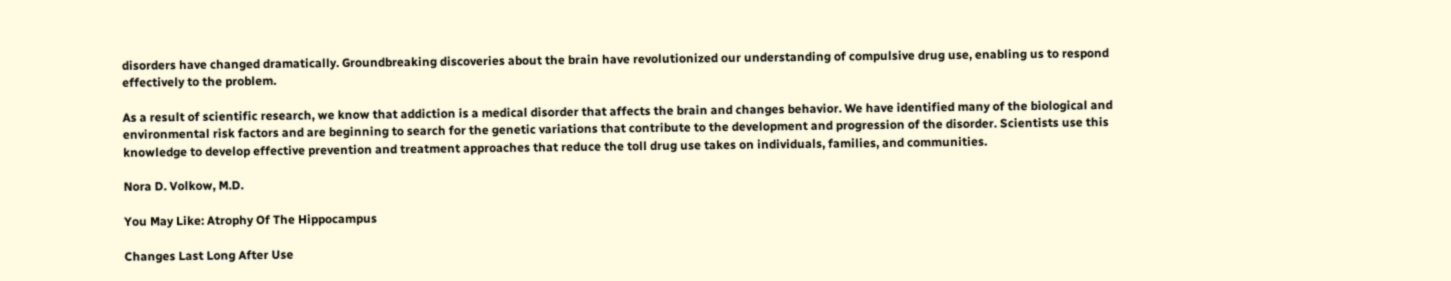disorders have changed dramatically. Groundbreaking discoveries about the brain have revolutionized our understanding of compulsive drug use, enabling us to respond effectively to the problem.

As a result of scientific research, we know that addiction is a medical disorder that affects the brain and changes behavior. We have identified many of the biological and environmental risk factors and are beginning to search for the genetic variations that contribute to the development and progression of the disorder. Scientists use this knowledge to develop effective prevention and treatment approaches that reduce the toll drug use takes on individuals, families, and communities.

Nora D. Volkow, M.D.

You May Like: Atrophy Of The Hippocampus

Changes Last Long After Use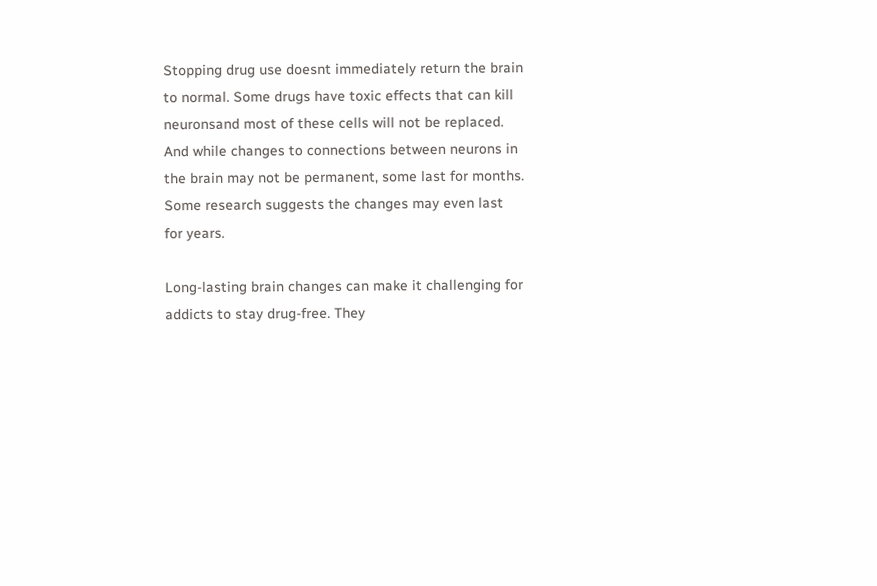Stopping drug use doesnt immediately return the brain to normal. Some drugs have toxic effects that can kill neuronsand most of these cells will not be replaced. And while changes to connections between neurons in the brain may not be permanent, some last for months. Some research suggests the changes may even last for years.

Long-lasting brain changes can make it challenging for addicts to stay drug-free. They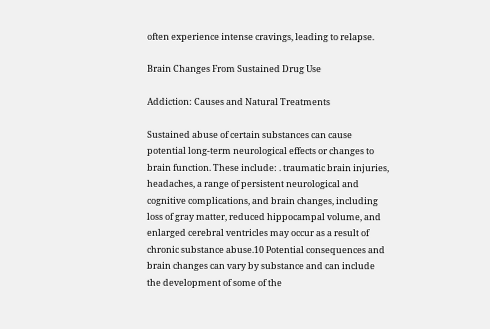often experience intense cravings, leading to relapse.

Brain Changes From Sustained Drug Use

Addiction: Causes and Natural Treatments

Sustained abuse of certain substances can cause potential long-term neurological effects or changes to brain function. These include: . traumatic brain injuries, headaches, a range of persistent neurological and cognitive complications, and brain changes, including loss of gray matter, reduced hippocampal volume, and enlarged cerebral ventricles may occur as a result of chronic substance abuse.10 Potential consequences and brain changes can vary by substance and can include the development of some of the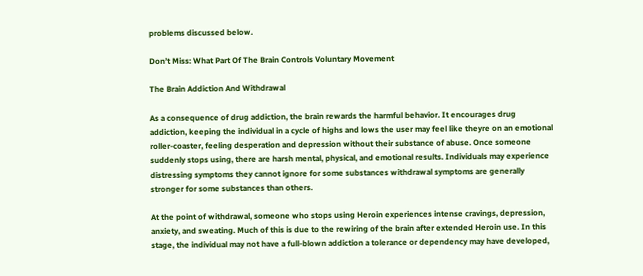problems discussed below.

Don’t Miss: What Part Of The Brain Controls Voluntary Movement

The Brain Addiction And Withdrawal

As a consequence of drug addiction, the brain rewards the harmful behavior. It encourages drug addiction, keeping the individual in a cycle of highs and lows the user may feel like theyre on an emotional roller-coaster, feeling desperation and depression without their substance of abuse. Once someone suddenly stops using, there are harsh mental, physical, and emotional results. Individuals may experience distressing symptoms they cannot ignore for some substances withdrawal symptoms are generally stronger for some substances than others.

At the point of withdrawal, someone who stops using Heroin experiences intense cravings, depression, anxiety, and sweating. Much of this is due to the rewiring of the brain after extended Heroin use. In this stage, the individual may not have a full-blown addiction a tolerance or dependency may have developed,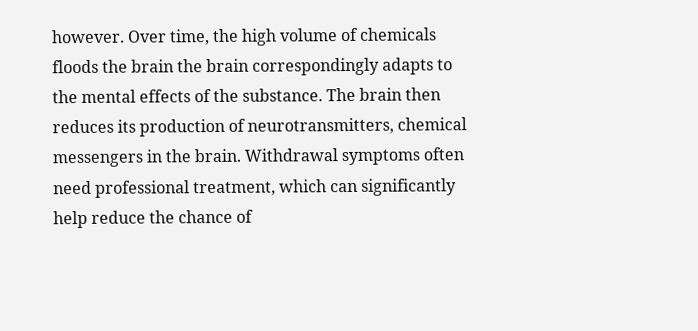however. Over time, the high volume of chemicals floods the brain the brain correspondingly adapts to the mental effects of the substance. The brain then reduces its production of neurotransmitters, chemical messengers in the brain. Withdrawal symptoms often need professional treatment, which can significantly help reduce the chance of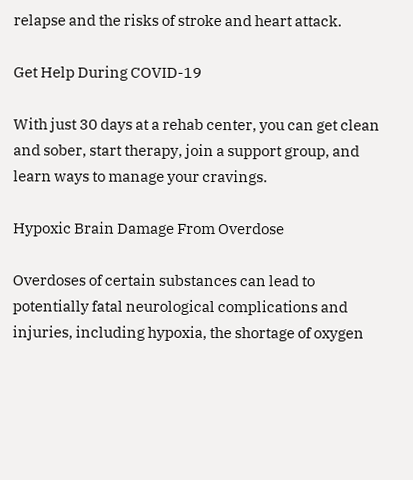relapse and the risks of stroke and heart attack.

Get Help During COVID-19

With just 30 days at a rehab center, you can get clean and sober, start therapy, join a support group, and learn ways to manage your cravings.

Hypoxic Brain Damage From Overdose

Overdoses of certain substances can lead to potentially fatal neurological complications and injuries, including hypoxia, the shortage of oxygen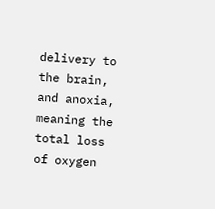delivery to the brain, and anoxia, meaning the total loss of oxygen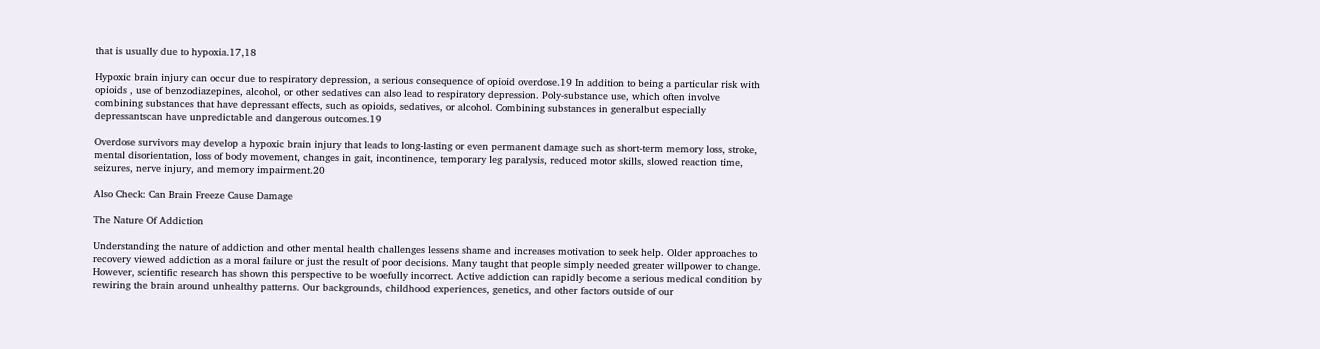that is usually due to hypoxia.17,18

Hypoxic brain injury can occur due to respiratory depression, a serious consequence of opioid overdose.19 In addition to being a particular risk with opioids , use of benzodiazepines, alcohol, or other sedatives can also lead to respiratory depression. Poly-substance use, which often involve combining substances that have depressant effects, such as opioids, sedatives, or alcohol. Combining substances in generalbut especially depressantscan have unpredictable and dangerous outcomes.19

Overdose survivors may develop a hypoxic brain injury that leads to long-lasting or even permanent damage such as short-term memory loss, stroke, mental disorientation, loss of body movement, changes in gait, incontinence, temporary leg paralysis, reduced motor skills, slowed reaction time, seizures, nerve injury, and memory impairment.20

Also Check: Can Brain Freeze Cause Damage

The Nature Of Addiction

Understanding the nature of addiction and other mental health challenges lessens shame and increases motivation to seek help. Older approaches to recovery viewed addiction as a moral failure or just the result of poor decisions. Many taught that people simply needed greater willpower to change. However, scientific research has shown this perspective to be woefully incorrect. Active addiction can rapidly become a serious medical condition by rewiring the brain around unhealthy patterns. Our backgrounds, childhood experiences, genetics, and other factors outside of our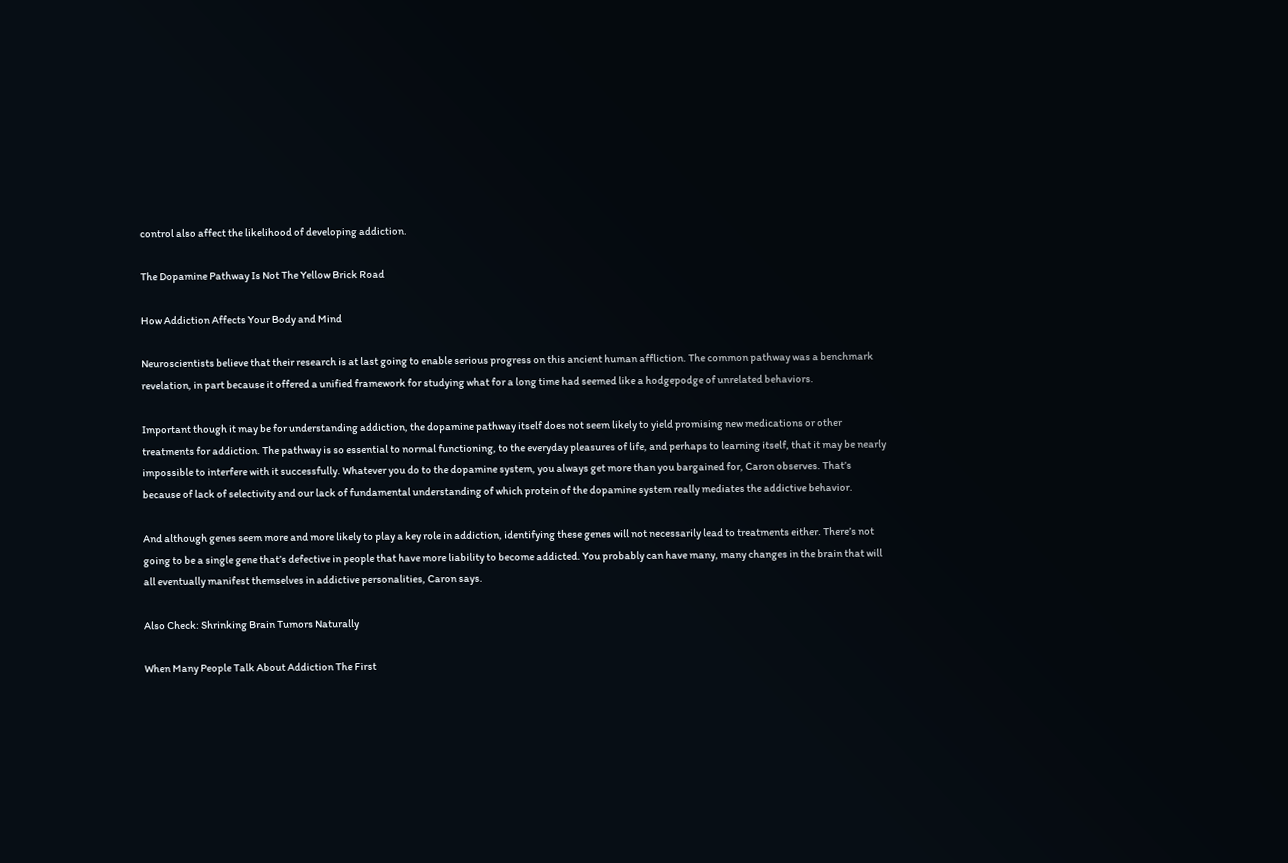control also affect the likelihood of developing addiction.

The Dopamine Pathway Is Not The Yellow Brick Road

How Addiction Affects Your Body and Mind

Neuroscientists believe that their research is at last going to enable serious progress on this ancient human affliction. The common pathway was a benchmark revelation, in part because it offered a unified framework for studying what for a long time had seemed like a hodgepodge of unrelated behaviors.

Important though it may be for understanding addiction, the dopamine pathway itself does not seem likely to yield promising new medications or other treatments for addiction. The pathway is so essential to normal functioning, to the everyday pleasures of life, and perhaps to learning itself, that it may be nearly impossible to interfere with it successfully. Whatever you do to the dopamine system, you always get more than you bargained for, Caron observes. That’s because of lack of selectivity and our lack of fundamental understanding of which protein of the dopamine system really mediates the addictive behavior.

And although genes seem more and more likely to play a key role in addiction, identifying these genes will not necessarily lead to treatments either. There’s not going to be a single gene that’s defective in people that have more liability to become addicted. You probably can have many, many changes in the brain that will all eventually manifest themselves in addictive personalities, Caron says.

Also Check: Shrinking Brain Tumors Naturally

When Many People Talk About Addiction The First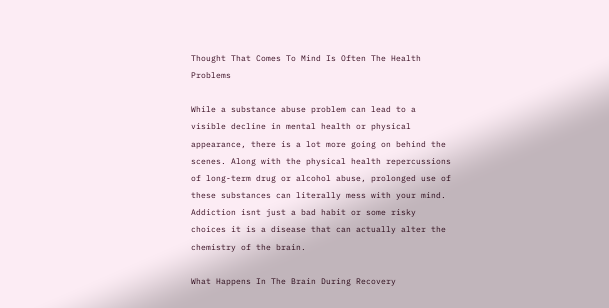Thought That Comes To Mind Is Often The Health Problems

While a substance abuse problem can lead to a visible decline in mental health or physical appearance, there is a lot more going on behind the scenes. Along with the physical health repercussions of long-term drug or alcohol abuse, prolonged use of these substances can literally mess with your mind. Addiction isnt just a bad habit or some risky choices it is a disease that can actually alter the chemistry of the brain.

What Happens In The Brain During Recovery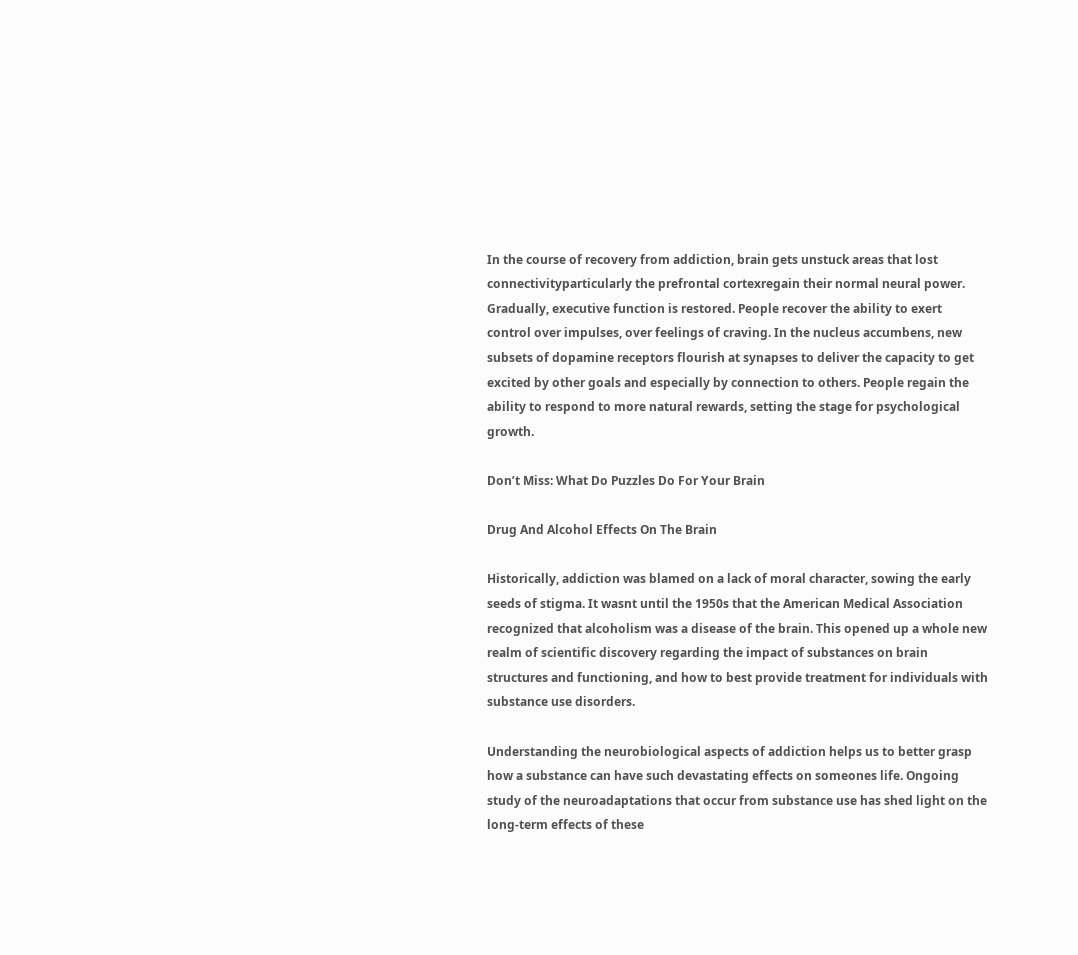In the course of recovery from addiction, brain gets unstuck areas that lost connectivityparticularly the prefrontal cortexregain their normal neural power. Gradually, executive function is restored. People recover the ability to exert control over impulses, over feelings of craving. In the nucleus accumbens, new subsets of dopamine receptors flourish at synapses to deliver the capacity to get excited by other goals and especially by connection to others. People regain the ability to respond to more natural rewards, setting the stage for psychological growth.

Don’t Miss: What Do Puzzles Do For Your Brain

Drug And Alcohol Effects On The Brain

Historically, addiction was blamed on a lack of moral character, sowing the early seeds of stigma. It wasnt until the 1950s that the American Medical Association recognized that alcoholism was a disease of the brain. This opened up a whole new realm of scientific discovery regarding the impact of substances on brain structures and functioning, and how to best provide treatment for individuals with substance use disorders.

Understanding the neurobiological aspects of addiction helps us to better grasp how a substance can have such devastating effects on someones life. Ongoing study of the neuroadaptations that occur from substance use has shed light on the long-term effects of these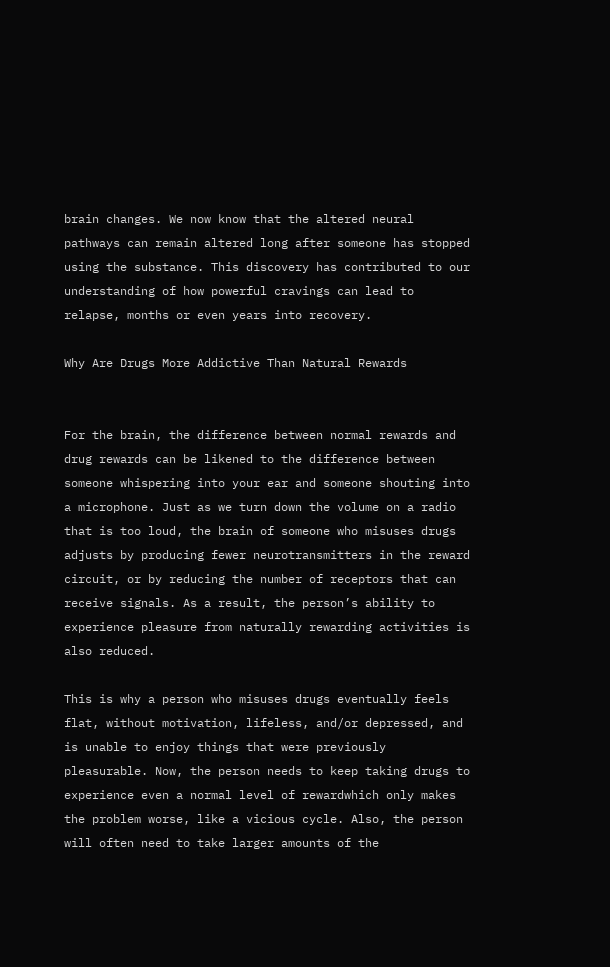brain changes. We now know that the altered neural pathways can remain altered long after someone has stopped using the substance. This discovery has contributed to our understanding of how powerful cravings can lead to relapse, months or even years into recovery.

Why Are Drugs More Addictive Than Natural Rewards


For the brain, the difference between normal rewards and drug rewards can be likened to the difference between someone whispering into your ear and someone shouting into a microphone. Just as we turn down the volume on a radio that is too loud, the brain of someone who misuses drugs adjusts by producing fewer neurotransmitters in the reward circuit, or by reducing the number of receptors that can receive signals. As a result, the person’s ability to experience pleasure from naturally rewarding activities is also reduced.

This is why a person who misuses drugs eventually feels flat, without motivation, lifeless, and/or depressed, and is unable to enjoy things that were previously pleasurable. Now, the person needs to keep taking drugs to experience even a normal level of rewardwhich only makes the problem worse, like a vicious cycle. Also, the person will often need to take larger amounts of the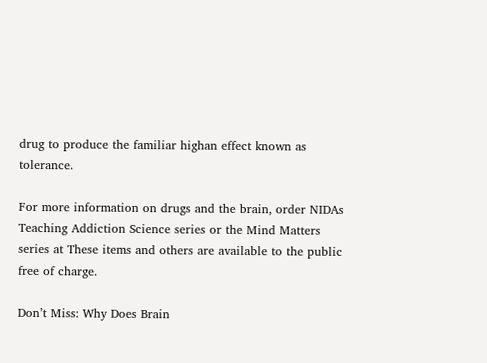drug to produce the familiar highan effect known as tolerance.

For more information on drugs and the brain, order NIDAs Teaching Addiction Science series or the Mind Matters series at These items and others are available to the public free of charge.

Don’t Miss: Why Does Brain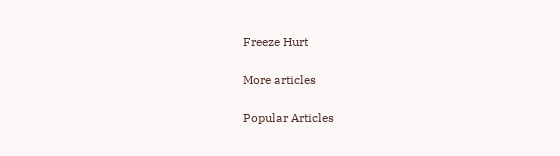Freeze Hurt

More articles

Popular Articles